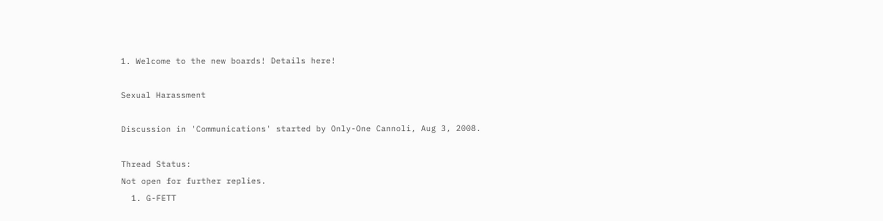1. Welcome to the new boards! Details here!

Sexual Harassment

Discussion in 'Communications' started by Only-One Cannoli, Aug 3, 2008.

Thread Status:
Not open for further replies.
  1. G-FETT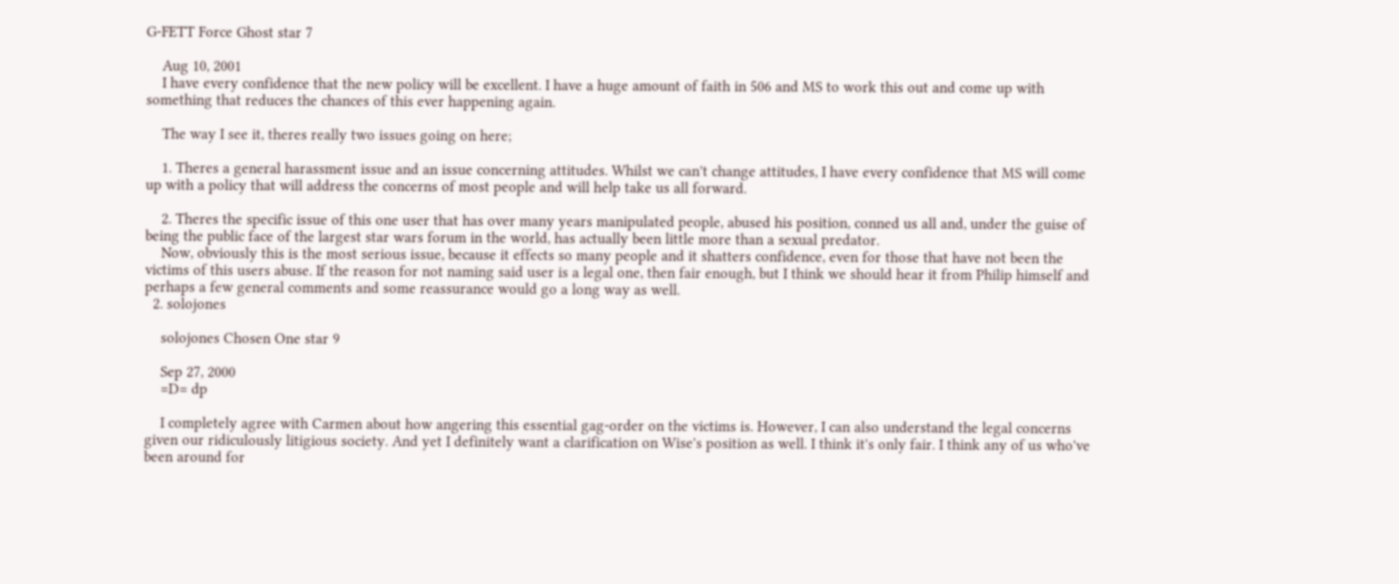G-FETT Force Ghost star 7

    Aug 10, 2001
    I have every confidence that the new policy will be excellent. I have a huge amount of faith in 506 and MS to work this out and come up with something that reduces the chances of this ever happening again.

    The way I see it, theres really two issues going on here;

    1. Theres a general harassment issue and an issue concerning attitudes. Whilst we can't change attitudes, I have every confidence that MS will come up with a policy that will address the concerns of most people and will help take us all forward.

    2. Theres the specific issue of this one user that has over many years manipulated people, abused his position, conned us all and, under the guise of being the public face of the largest star wars forum in the world, has actually been little more than a sexual predator.
    Now, obviously this is the most serious issue, because it effects so many people and it shatters confidence, even for those that have not been the victims of this users abuse. If the reason for not naming said user is a legal one, then fair enough, but I think we should hear it from Philip himself and perhaps a few general comments and some reassurance would go a long way as well.
  2. solojones

    solojones Chosen One star 9

    Sep 27, 2000
    =D= dp

    I completely agree with Carmen about how angering this essential gag-order on the victims is. However, I can also understand the legal concerns given our ridiculously litigious society. And yet I definitely want a clarification on Wise's position as well. I think it's only fair. I think any of us who've been around for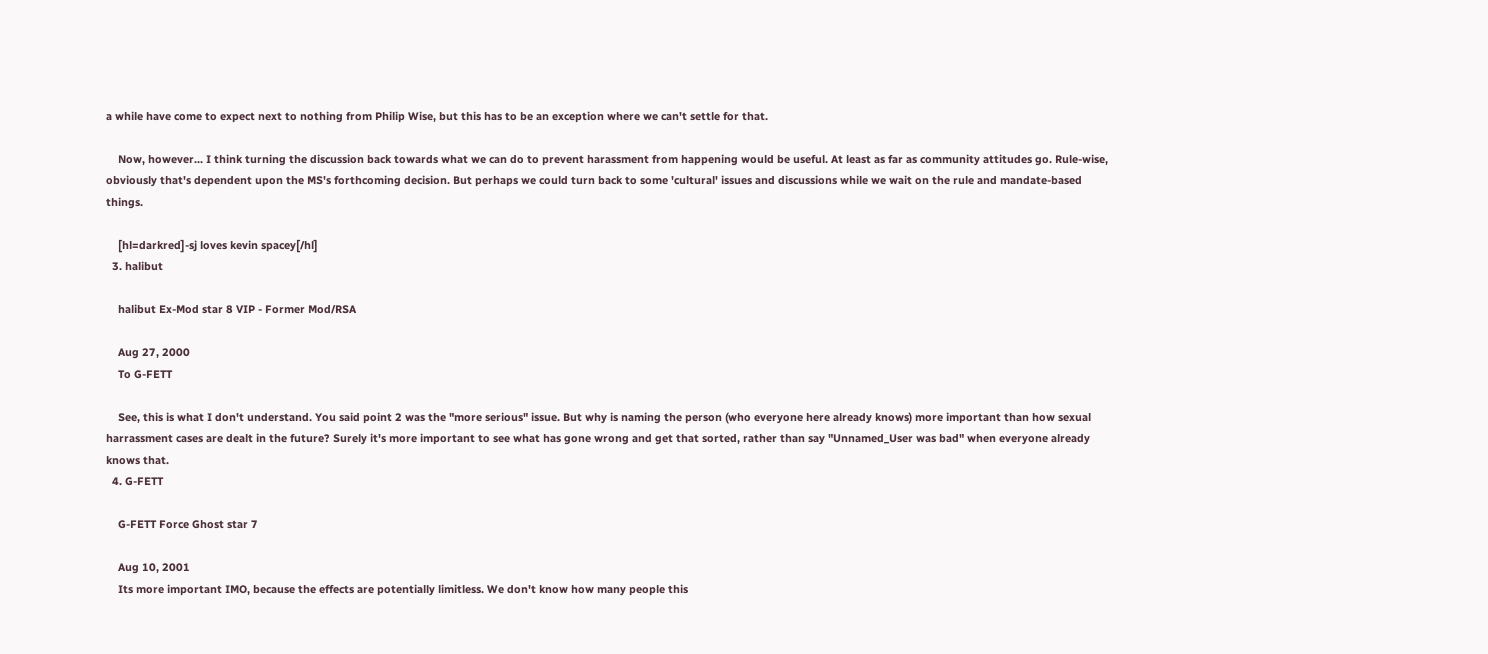a while have come to expect next to nothing from Philip Wise, but this has to be an exception where we can't settle for that.

    Now, however... I think turning the discussion back towards what we can do to prevent harassment from happening would be useful. At least as far as community attitudes go. Rule-wise, obviously that's dependent upon the MS's forthcoming decision. But perhaps we could turn back to some 'cultural' issues and discussions while we wait on the rule and mandate-based things.

    [hl=darkred]-sj loves kevin spacey[/hl]
  3. halibut

    halibut Ex-Mod star 8 VIP - Former Mod/RSA

    Aug 27, 2000
    To G-FETT

    See, this is what I don't understand. You said point 2 was the "more serious" issue. But why is naming the person (who everyone here already knows) more important than how sexual harrassment cases are dealt in the future? Surely it's more important to see what has gone wrong and get that sorted, rather than say "Unnamed_User was bad" when everyone already knows that.
  4. G-FETT

    G-FETT Force Ghost star 7

    Aug 10, 2001
    Its more important IMO, because the effects are potentially limitless. We don't know how many people this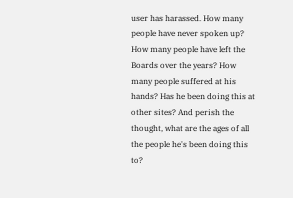user has harassed. How many people have never spoken up? How many people have left the Boards over the years? How many people suffered at his hands? Has he been doing this at other sites? And perish the thought, what are the ages of all the people he's been doing this to?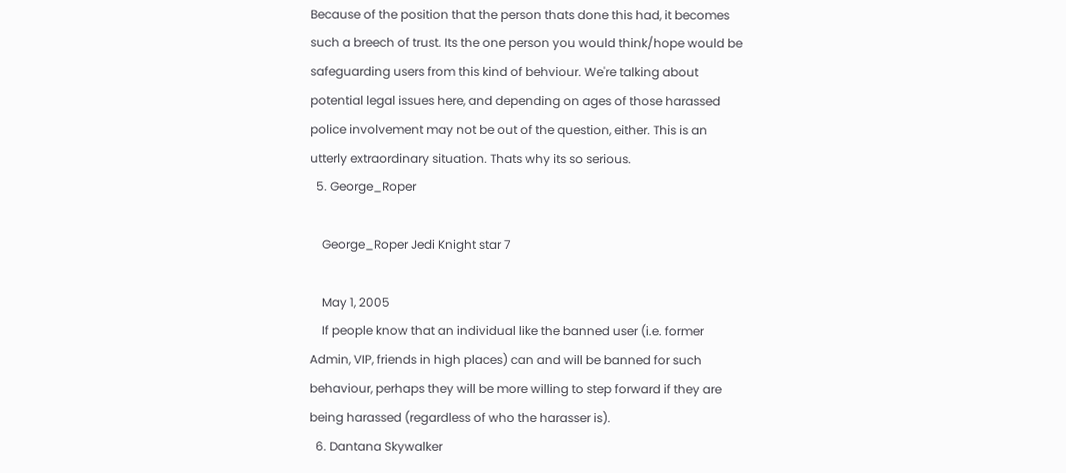Because of the position that the person thats done this had, it becomes such a breech of trust. Its the one person you would think/hope would be safeguarding users from this kind of behviour. We're talking about potential legal issues here, and depending on ages of those harassed police involvement may not be out of the question, either. This is an utterly extraordinary situation. Thats why its so serious.
  5. George_Roper

    George_Roper Jedi Knight star 7

    May 1, 2005
    If people know that an individual like the banned user (i.e. former Admin, VIP, friends in high places) can and will be banned for such behaviour, perhaps they will be more willing to step forward if they are being harassed (regardless of who the harasser is).
  6. Dantana Skywalker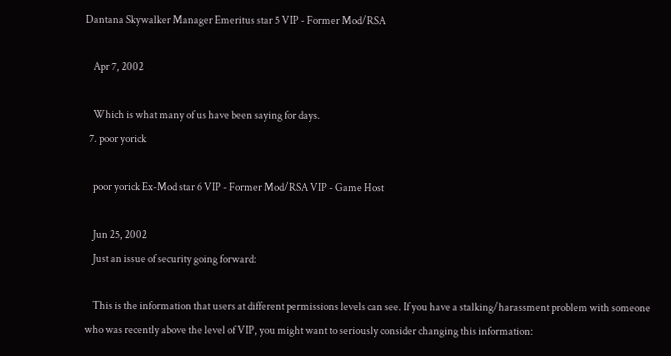Dantana Skywalker Manager Emeritus star 5 VIP - Former Mod/RSA

    Apr 7, 2002

    Which is what many of us have been saying for days.
  7. poor yorick

    poor yorick Ex-Mod star 6 VIP - Former Mod/RSA VIP - Game Host

    Jun 25, 2002
    Just an issue of security going forward:

    This is the information that users at different permissions levels can see. If you have a stalking/harassment problem with someone who was recently above the level of VIP, you might want to seriously consider changing this information: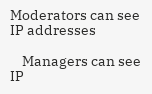Moderators can see IP addresses

    Managers can see IP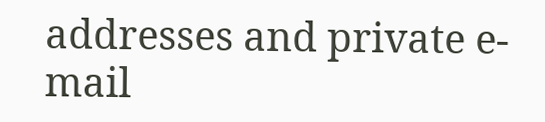addresses and private e-mail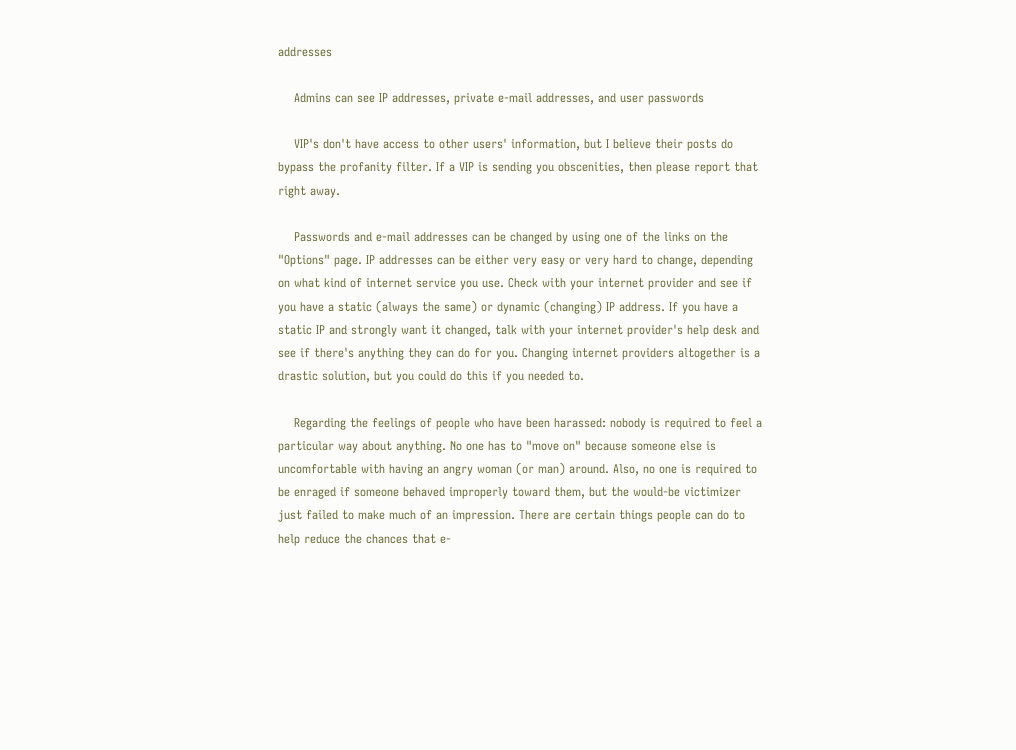addresses

    Admins can see IP addresses, private e-mail addresses, and user passwords

    VIP's don't have access to other users' information, but I believe their posts do bypass the profanity filter. If a VIP is sending you obscenities, then please report that right away.

    Passwords and e-mail addresses can be changed by using one of the links on the "Options" page. IP addresses can be either very easy or very hard to change, depending on what kind of internet service you use. Check with your internet provider and see if you have a static (always the same) or dynamic (changing) IP address. If you have a static IP and strongly want it changed, talk with your internet provider's help desk and see if there's anything they can do for you. Changing internet providers altogether is a drastic solution, but you could do this if you needed to.

    Regarding the feelings of people who have been harassed: nobody is required to feel a particular way about anything. No one has to "move on" because someone else is uncomfortable with having an angry woman (or man) around. Also, no one is required to be enraged if someone behaved improperly toward them, but the would-be victimizer just failed to make much of an impression. There are certain things people can do to help reduce the chances that e-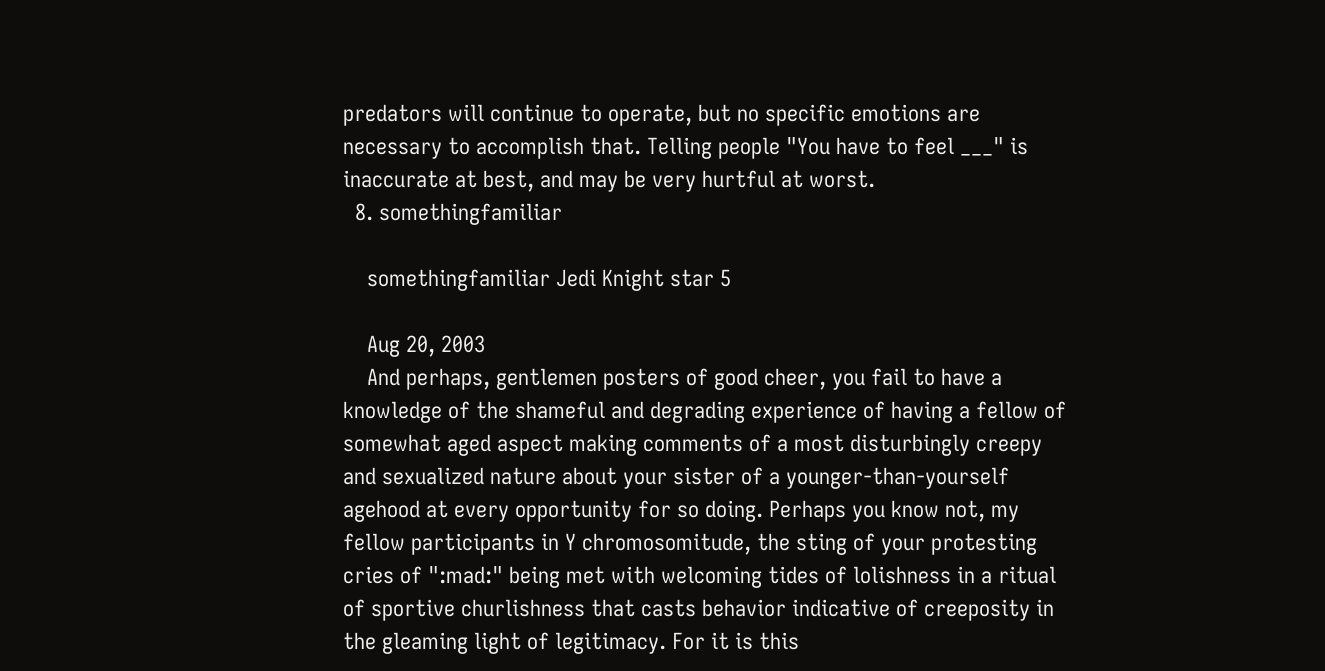predators will continue to operate, but no specific emotions are necessary to accomplish that. Telling people "You have to feel ___" is inaccurate at best, and may be very hurtful at worst.
  8. somethingfamiliar

    somethingfamiliar Jedi Knight star 5

    Aug 20, 2003
    And perhaps, gentlemen posters of good cheer, you fail to have a knowledge of the shameful and degrading experience of having a fellow of somewhat aged aspect making comments of a most disturbingly creepy and sexualized nature about your sister of a younger-than-yourself agehood at every opportunity for so doing. Perhaps you know not, my fellow participants in Y chromosomitude, the sting of your protesting cries of ":mad:" being met with welcoming tides of lolishness in a ritual of sportive churlishness that casts behavior indicative of creeposity in the gleaming light of legitimacy. For it is this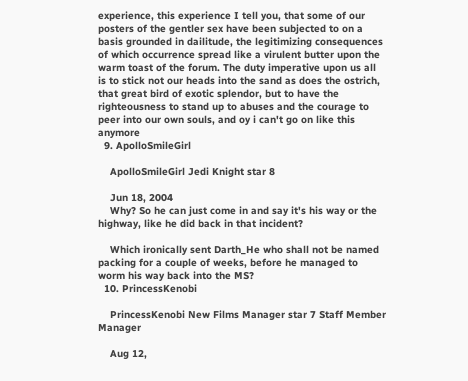experience, this experience I tell you, that some of our posters of the gentler sex have been subjected to on a basis grounded in dailitude, the legitimizing consequences of which occurrence spread like a virulent butter upon the warm toast of the forum. The duty imperative upon us all is to stick not our heads into the sand as does the ostrich, that great bird of exotic splendor, but to have the righteousness to stand up to abuses and the courage to peer into our own souls, and oy i can't go on like this anymore
  9. ApolloSmileGirl

    ApolloSmileGirl Jedi Knight star 8

    Jun 18, 2004
    Why? So he can just come in and say it's his way or the highway, like he did back in that incident?

    Which ironically sent Darth_He who shall not be named packing for a couple of weeks, before he managed to worm his way back into the MS?
  10. PrincessKenobi

    PrincessKenobi New Films Manager star 7 Staff Member Manager

    Aug 12,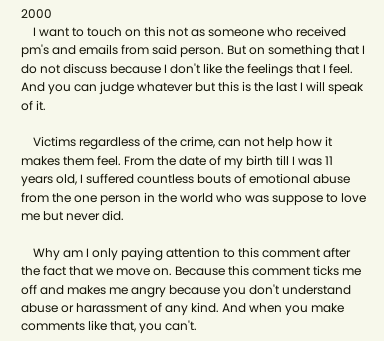2000
    I want to touch on this not as someone who received pm's and emails from said person. But on something that I do not discuss because I don't like the feelings that I feel. And you can judge whatever but this is the last I will speak of it.

    Victims regardless of the crime, can not help how it makes them feel. From the date of my birth till I was 11 years old, I suffered countless bouts of emotional abuse from the one person in the world who was suppose to love me but never did.

    Why am I only paying attention to this comment after the fact that we move on. Because this comment ticks me off and makes me angry because you don't understand abuse or harassment of any kind. And when you make comments like that, you can't.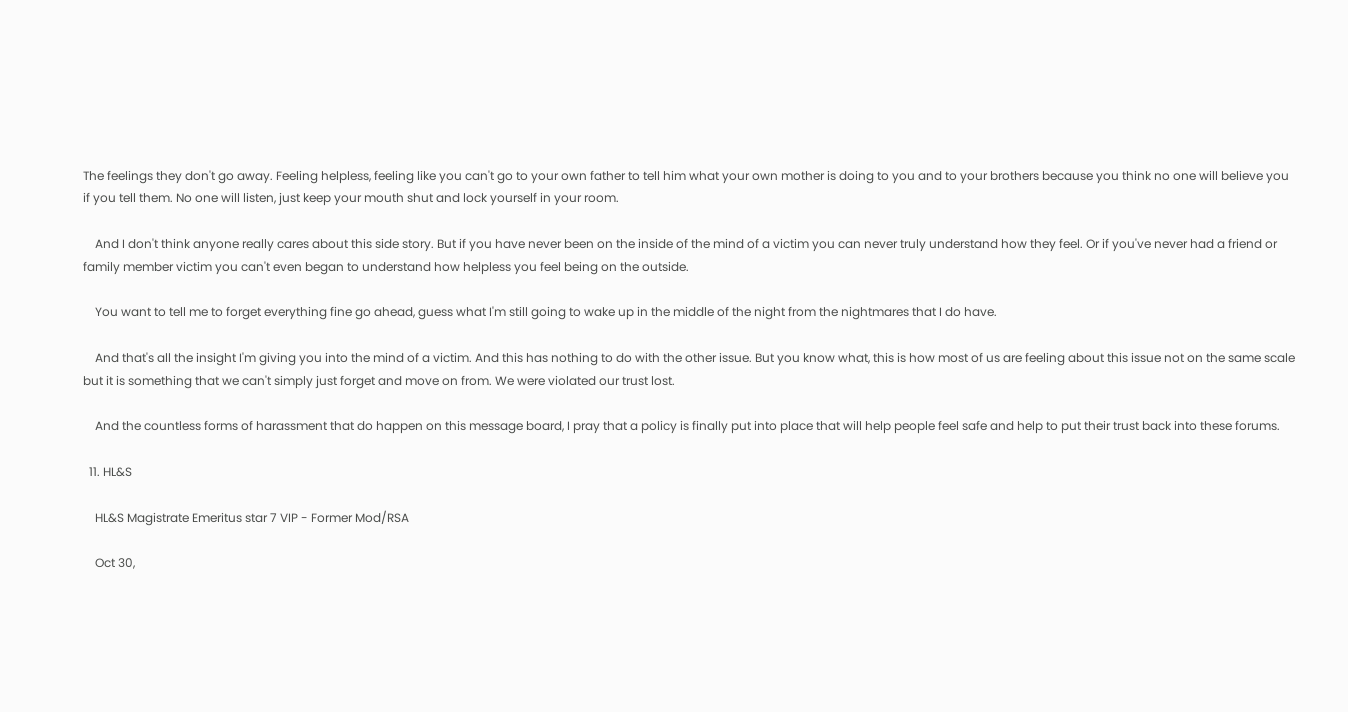The feelings they don't go away. Feeling helpless, feeling like you can't go to your own father to tell him what your own mother is doing to you and to your brothers because you think no one will believe you if you tell them. No one will listen, just keep your mouth shut and lock yourself in your room.

    And I don't think anyone really cares about this side story. But if you have never been on the inside of the mind of a victim you can never truly understand how they feel. Or if you've never had a friend or family member victim you can't even began to understand how helpless you feel being on the outside.

    You want to tell me to forget everything fine go ahead, guess what I'm still going to wake up in the middle of the night from the nightmares that I do have.

    And that's all the insight I'm giving you into the mind of a victim. And this has nothing to do with the other issue. But you know what, this is how most of us are feeling about this issue not on the same scale but it is something that we can't simply just forget and move on from. We were violated our trust lost.

    And the countless forms of harassment that do happen on this message board, I pray that a policy is finally put into place that will help people feel safe and help to put their trust back into these forums.

  11. HL&S

    HL&S Magistrate Emeritus star 7 VIP - Former Mod/RSA

    Oct 30,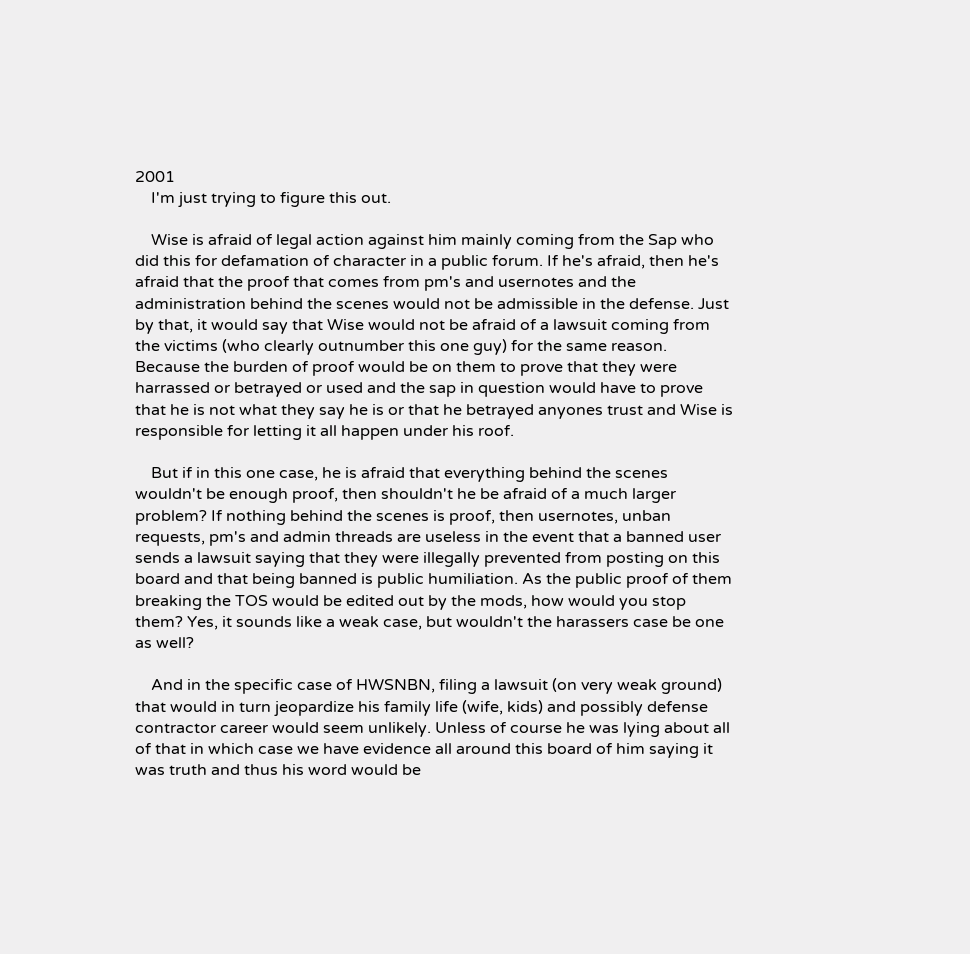2001
    I'm just trying to figure this out.

    Wise is afraid of legal action against him mainly coming from the Sap who did this for defamation of character in a public forum. If he's afraid, then he's afraid that the proof that comes from pm's and usernotes and the administration behind the scenes would not be admissible in the defense. Just by that, it would say that Wise would not be afraid of a lawsuit coming from the victims (who clearly outnumber this one guy) for the same reason. Because the burden of proof would be on them to prove that they were harrassed or betrayed or used and the sap in question would have to prove that he is not what they say he is or that he betrayed anyones trust and Wise is responsible for letting it all happen under his roof.

    But if in this one case, he is afraid that everything behind the scenes wouldn't be enough proof, then shouldn't he be afraid of a much larger problem? If nothing behind the scenes is proof, then usernotes, unban requests, pm's and admin threads are useless in the event that a banned user sends a lawsuit saying that they were illegally prevented from posting on this board and that being banned is public humiliation. As the public proof of them breaking the TOS would be edited out by the mods, how would you stop them? Yes, it sounds like a weak case, but wouldn't the harassers case be one as well?

    And in the specific case of HWSNBN, filing a lawsuit (on very weak ground) that would in turn jeopardize his family life (wife, kids) and possibly defense contractor career would seem unlikely. Unless of course he was lying about all of that in which case we have evidence all around this board of him saying it was truth and thus his word would be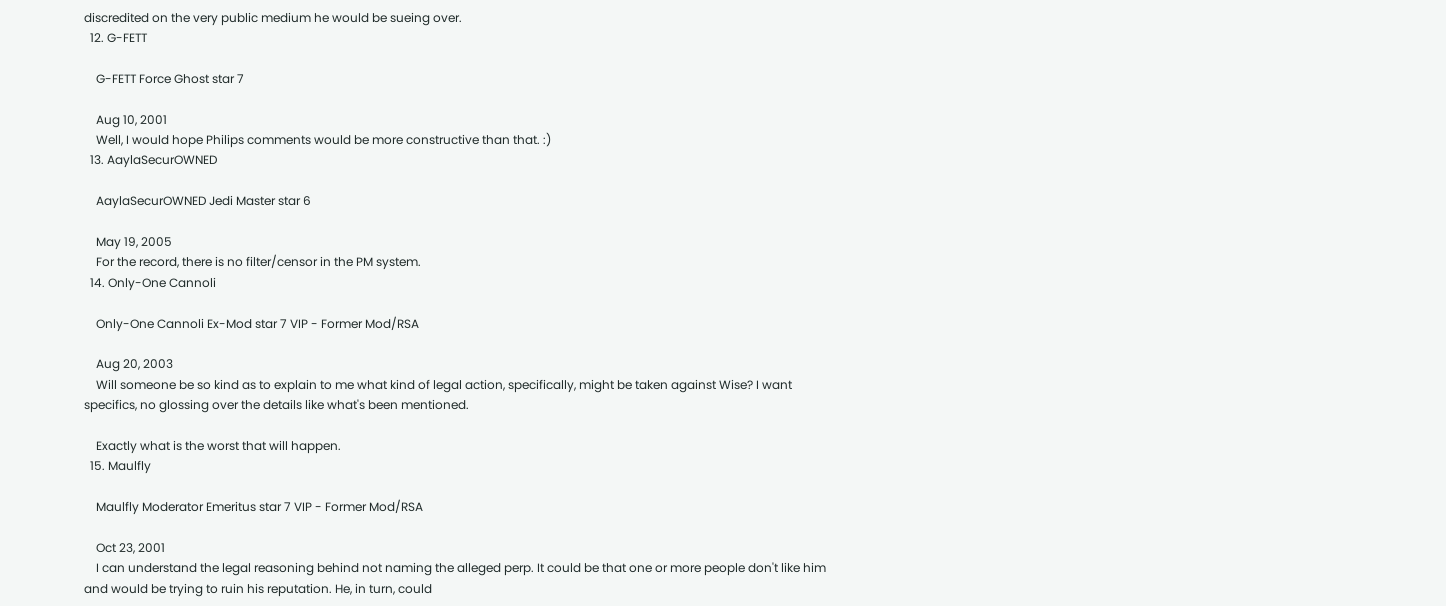discredited on the very public medium he would be sueing over.
  12. G-FETT

    G-FETT Force Ghost star 7

    Aug 10, 2001
    Well, I would hope Philips comments would be more constructive than that. :)
  13. AaylaSecurOWNED

    AaylaSecurOWNED Jedi Master star 6

    May 19, 2005
    For the record, there is no filter/censor in the PM system.
  14. Only-One Cannoli

    Only-One Cannoli Ex-Mod star 7 VIP - Former Mod/RSA

    Aug 20, 2003
    Will someone be so kind as to explain to me what kind of legal action, specifically, might be taken against Wise? I want specifics, no glossing over the details like what's been mentioned.

    Exactly what is the worst that will happen.
  15. Maulfly

    Maulfly Moderator Emeritus star 7 VIP - Former Mod/RSA

    Oct 23, 2001
    I can understand the legal reasoning behind not naming the alleged perp. It could be that one or more people don't like him and would be trying to ruin his reputation. He, in turn, could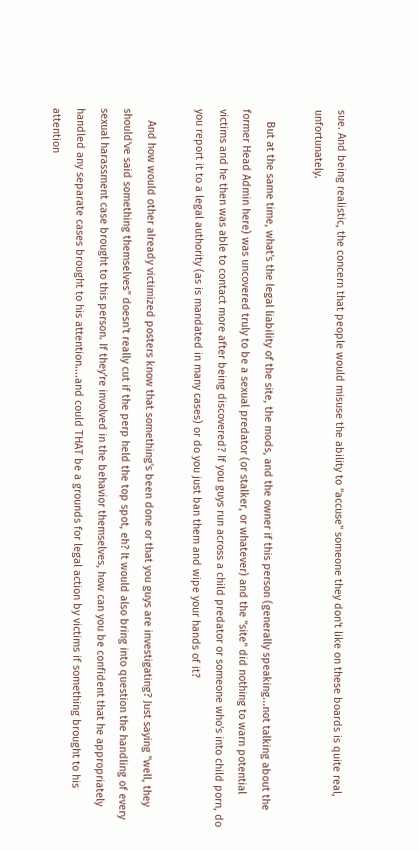sue. And being realistic, the concern that people would misuse the ability to "accuse" someone they don't like on these boards is quite real, unfortunately.

    But at the same time, what's the legal liability of the site, the mods, and the owner if this person (generally speaking...not talking about the former Head Admin here) was uncovered truly to be a sexual predator (or stalker, or whatever) and the "site" did nothing to warn potential victims and he then was able to contact more after being discovered? If you guys run across a child predator or someone who's into child porn, do you report it to a legal authority (as is mandated in many cases) or do you just ban them and wipe your hands of it?

    And how would other already victimized posters know that something's been done or that you guys are investigating? Just saying "well, they should've said something themselves" doesn't really cut if the perp held the top spot, eh? It would also bring into question the handling of every sexual harassment case brought to this person. If they're involved in the behavior themselves, how can you be confident that he appropriately handled any separate cases brought to his attention....and could THAT be a grounds for legal action by victims if something brought to his attention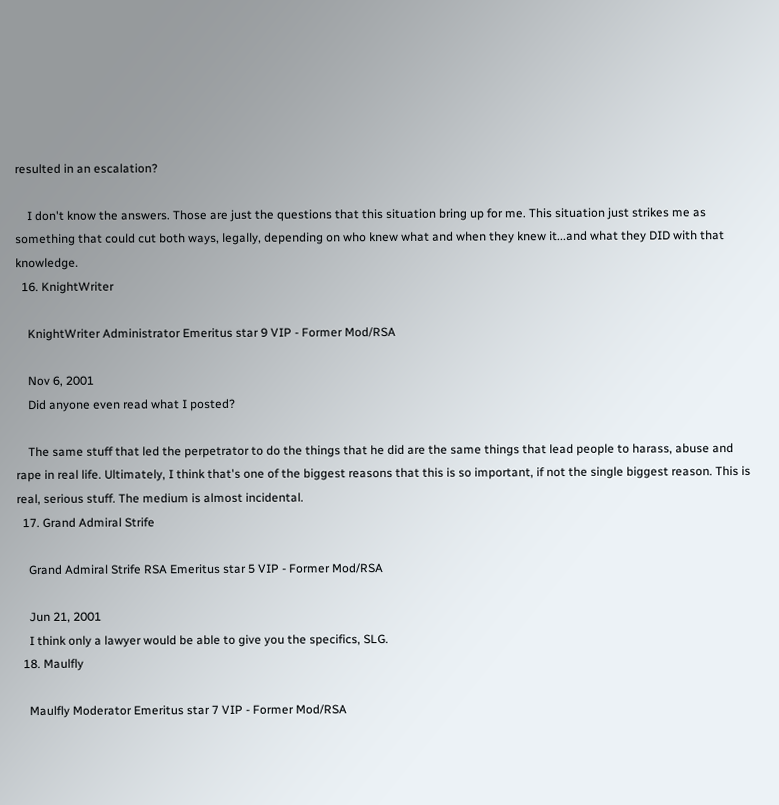resulted in an escalation?

    I don't know the answers. Those are just the questions that this situation bring up for me. This situation just strikes me as something that could cut both ways, legally, depending on who knew what and when they knew it...and what they DID with that knowledge.
  16. KnightWriter

    KnightWriter Administrator Emeritus star 9 VIP - Former Mod/RSA

    Nov 6, 2001
    Did anyone even read what I posted?

    The same stuff that led the perpetrator to do the things that he did are the same things that lead people to harass, abuse and rape in real life. Ultimately, I think that's one of the biggest reasons that this is so important, if not the single biggest reason. This is real, serious stuff. The medium is almost incidental.
  17. Grand Admiral Strife

    Grand Admiral Strife RSA Emeritus star 5 VIP - Former Mod/RSA

    Jun 21, 2001
    I think only a lawyer would be able to give you the specifics, SLG.
  18. Maulfly

    Maulfly Moderator Emeritus star 7 VIP - Former Mod/RSA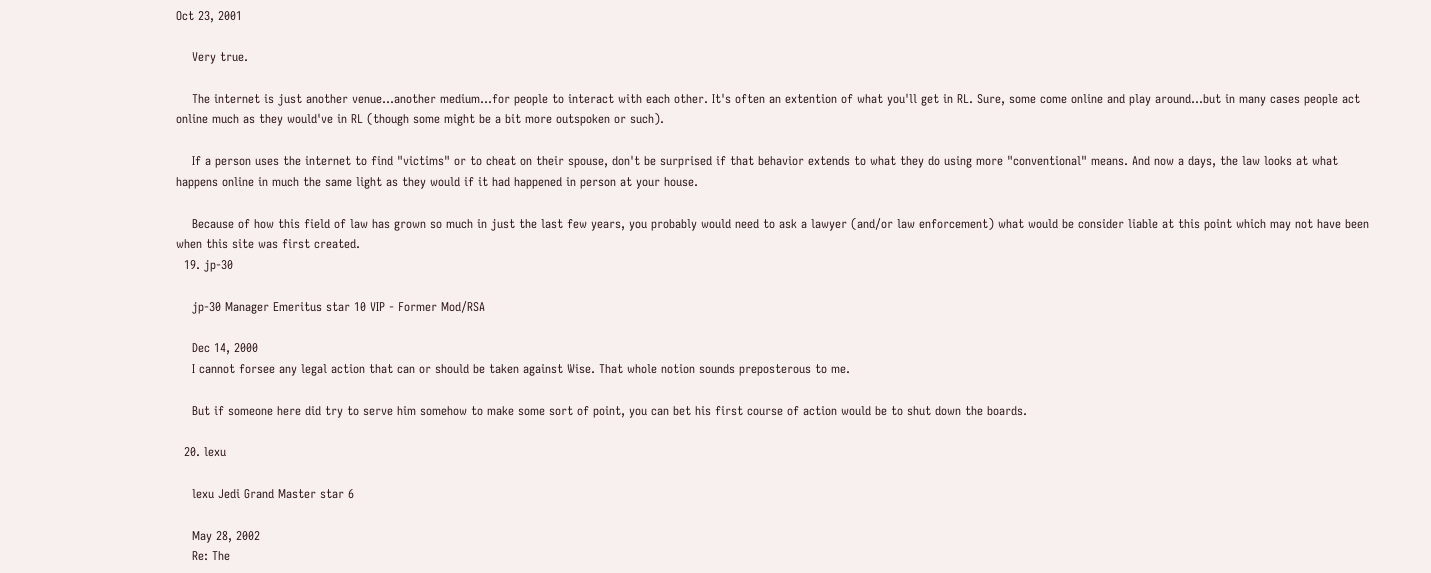Oct 23, 2001

    Very true.

    The internet is just another venue...another medium...for people to interact with each other. It's often an extention of what you'll get in RL. Sure, some come online and play around...but in many cases people act online much as they would've in RL (though some might be a bit more outspoken or such).

    If a person uses the internet to find "victims" or to cheat on their spouse, don't be surprised if that behavior extends to what they do using more "conventional" means. And now a days, the law looks at what happens online in much the same light as they would if it had happened in person at your house.

    Because of how this field of law has grown so much in just the last few years, you probably would need to ask a lawyer (and/or law enforcement) what would be consider liable at this point which may not have been when this site was first created.
  19. jp-30

    jp-30 Manager Emeritus star 10 VIP - Former Mod/RSA

    Dec 14, 2000
    I cannot forsee any legal action that can or should be taken against Wise. That whole notion sounds preposterous to me.

    But if someone here did try to serve him somehow to make some sort of point, you can bet his first course of action would be to shut down the boards.

  20. lexu

    lexu Jedi Grand Master star 6

    May 28, 2002
    Re: The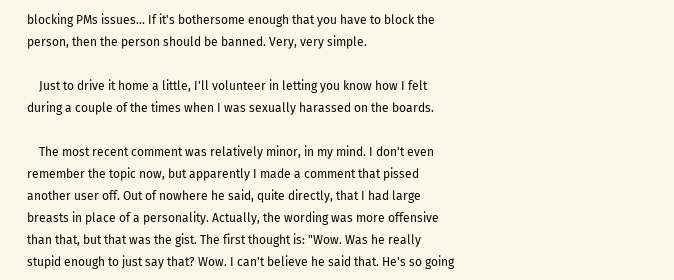blocking PMs issues... If it's bothersome enough that you have to block the person, then the person should be banned. Very, very simple.

    Just to drive it home a little, I'll volunteer in letting you know how I felt during a couple of the times when I was sexually harassed on the boards.

    The most recent comment was relatively minor, in my mind. I don't even remember the topic now, but apparently I made a comment that pissed another user off. Out of nowhere he said, quite directly, that I had large breasts in place of a personality. Actually, the wording was more offensive than that, but that was the gist. The first thought is: "Wow. Was he really stupid enough to just say that? Wow. I can't believe he said that. He's so going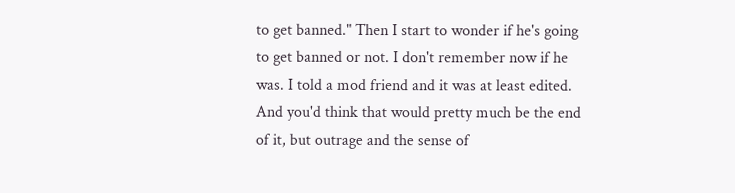to get banned." Then I start to wonder if he's going to get banned or not. I don't remember now if he was. I told a mod friend and it was at least edited. And you'd think that would pretty much be the end of it, but outrage and the sense of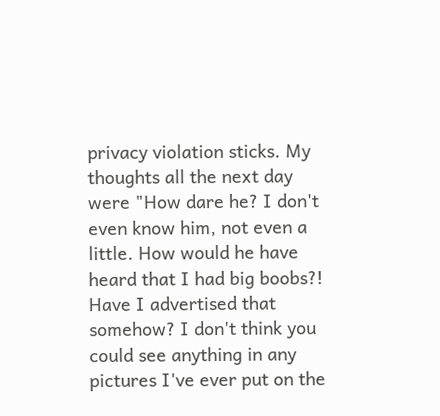privacy violation sticks. My thoughts all the next day were "How dare he? I don't even know him, not even a little. How would he have heard that I had big boobs?! Have I advertised that somehow? I don't think you could see anything in any pictures I've ever put on the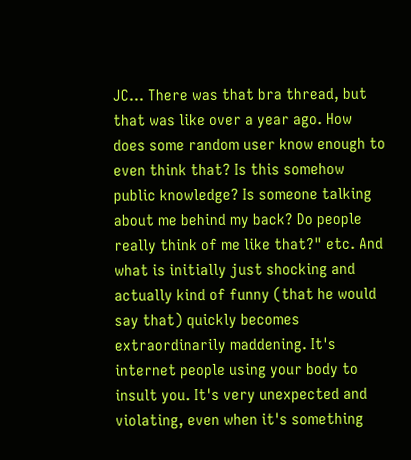JC... There was that bra thread, but that was like over a year ago. How does some random user know enough to even think that? Is this somehow public knowledge? Is someone talking about me behind my back? Do people really think of me like that?" etc. And what is initially just shocking and actually kind of funny (that he would say that) quickly becomes extraordinarily maddening. It's internet people using your body to insult you. It's very unexpected and violating, even when it's something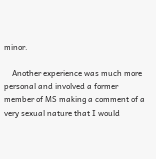minor.

    Another experience was much more personal and involved a former member of MS making a comment of a very sexual nature that I would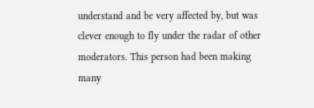understand and be very affected by, but was clever enough to fly under the radar of other moderators. This person had been making many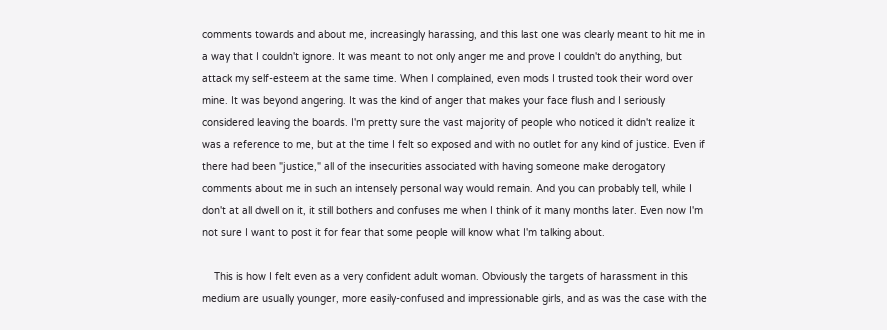comments towards and about me, increasingly harassing, and this last one was clearly meant to hit me in a way that I couldn't ignore. It was meant to not only anger me and prove I couldn't do anything, but attack my self-esteem at the same time. When I complained, even mods I trusted took their word over mine. It was beyond angering. It was the kind of anger that makes your face flush and I seriously considered leaving the boards. I'm pretty sure the vast majority of people who noticed it didn't realize it was a reference to me, but at the time I felt so exposed and with no outlet for any kind of justice. Even if there had been "justice," all of the insecurities associated with having someone make derogatory comments about me in such an intensely personal way would remain. And you can probably tell, while I don't at all dwell on it, it still bothers and confuses me when I think of it many months later. Even now I'm not sure I want to post it for fear that some people will know what I'm talking about.

    This is how I felt even as a very confident adult woman. Obviously the targets of harassment in this medium are usually younger, more easily-confused and impressionable girls, and as was the case with the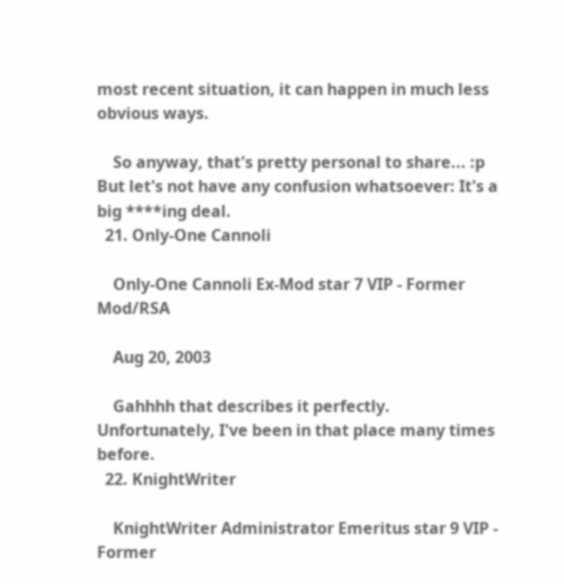most recent situation, it can happen in much less obvious ways.

    So anyway, that's pretty personal to share... :p But let's not have any confusion whatsoever: It's a big ****ing deal.
  21. Only-One Cannoli

    Only-One Cannoli Ex-Mod star 7 VIP - Former Mod/RSA

    Aug 20, 2003

    Gahhhh that describes it perfectly. Unfortunately, I've been in that place many times before.
  22. KnightWriter

    KnightWriter Administrator Emeritus star 9 VIP - Former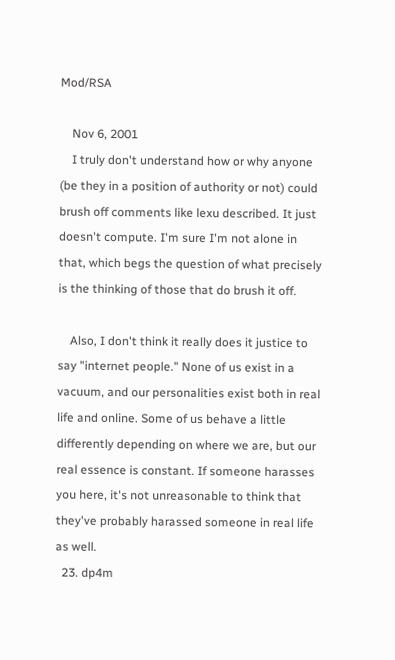Mod/RSA

    Nov 6, 2001
    I truly don't understand how or why anyone (be they in a position of authority or not) could brush off comments like lexu described. It just doesn't compute. I'm sure I'm not alone in that, which begs the question of what precisely is the thinking of those that do brush it off.

    Also, I don't think it really does it justice to say "internet people." None of us exist in a vacuum, and our personalities exist both in real life and online. Some of us behave a little differently depending on where we are, but our real essence is constant. If someone harasses you here, it's not unreasonable to think that they've probably harassed someone in real life as well.
  23. dp4m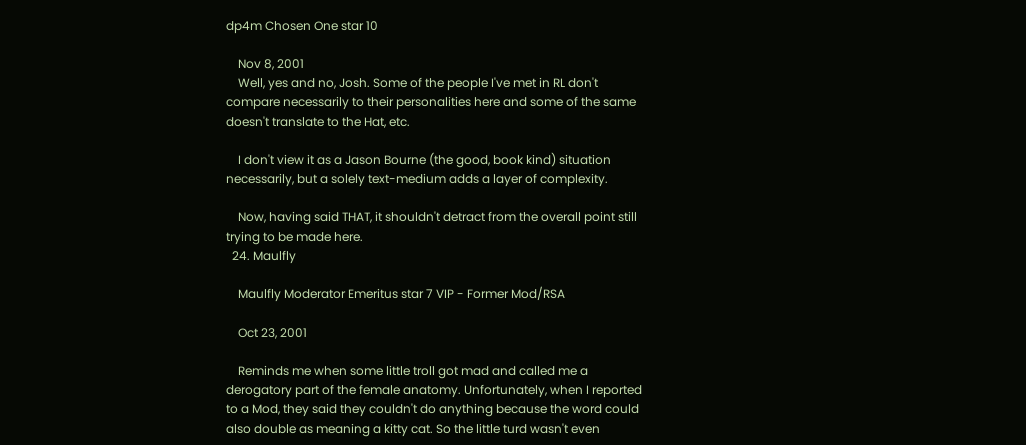dp4m Chosen One star 10

    Nov 8, 2001
    Well, yes and no, Josh. Some of the people I've met in RL don't compare necessarily to their personalities here and some of the same doesn't translate to the Hat, etc.

    I don't view it as a Jason Bourne (the good, book kind) situation necessarily, but a solely text-medium adds a layer of complexity.

    Now, having said THAT, it shouldn't detract from the overall point still trying to be made here.
  24. Maulfly

    Maulfly Moderator Emeritus star 7 VIP - Former Mod/RSA

    Oct 23, 2001

    Reminds me when some little troll got mad and called me a derogatory part of the female anatomy. Unfortunately, when I reported to a Mod, they said they couldn't do anything because the word could also double as meaning a kitty cat. So the little turd wasn't even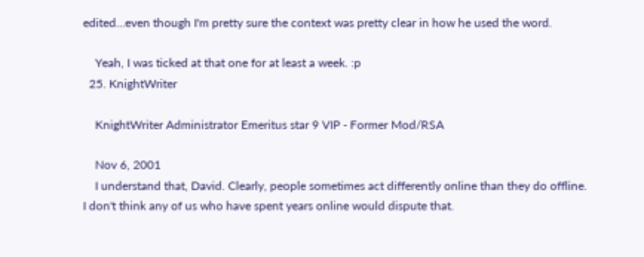edited...even though I'm pretty sure the context was pretty clear in how he used the word.

    Yeah, I was ticked at that one for at least a week. :p
  25. KnightWriter

    KnightWriter Administrator Emeritus star 9 VIP - Former Mod/RSA

    Nov 6, 2001
    I understand that, David. Clearly, people sometimes act differently online than they do offline. I don't think any of us who have spent years online would dispute that.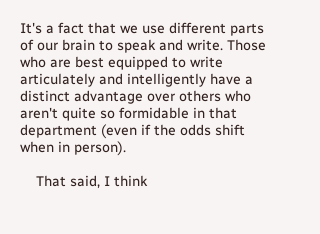It's a fact that we use different parts of our brain to speak and write. Those who are best equipped to write articulately and intelligently have a distinct advantage over others who aren't quite so formidable in that department (even if the odds shift when in person).

    That said, I think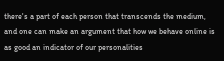there's a part of each person that transcends the medium, and one can make an argument that how we behave online is as good an indicator of our personalities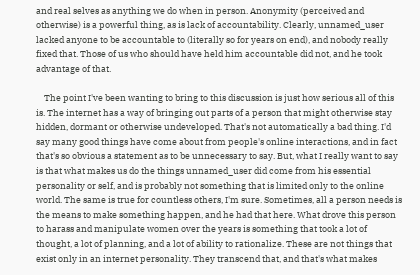and real selves as anything we do when in person. Anonymity (perceived and otherwise) is a powerful thing, as is lack of accountability. Clearly, unnamed_user lacked anyone to be accountable to (literally so for years on end), and nobody really fixed that. Those of us who should have held him accountable did not, and he took advantage of that.

    The point I've been wanting to bring to this discussion is just how serious all of this is. The internet has a way of bringing out parts of a person that might otherwise stay hidden, dormant or otherwise undeveloped. That's not automatically a bad thing. I'd say many good things have come about from people's online interactions, and in fact that's so obvious a statement as to be unnecessary to say. But, what I really want to say is that what makes us do the things unnamed_user did come from his essential personality or self, and is probably not something that is limited only to the online world. The same is true for countless others, I'm sure. Sometimes, all a person needs is the means to make something happen, and he had that here. What drove this person to harass and manipulate women over the years is something that took a lot of thought, a lot of planning, and a lot of ability to rationalize. These are not things that exist only in an internet personality. They transcend that, and that's what makes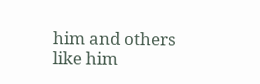him and others like him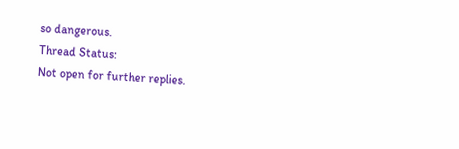so dangerous.
Thread Status:
Not open for further replies.